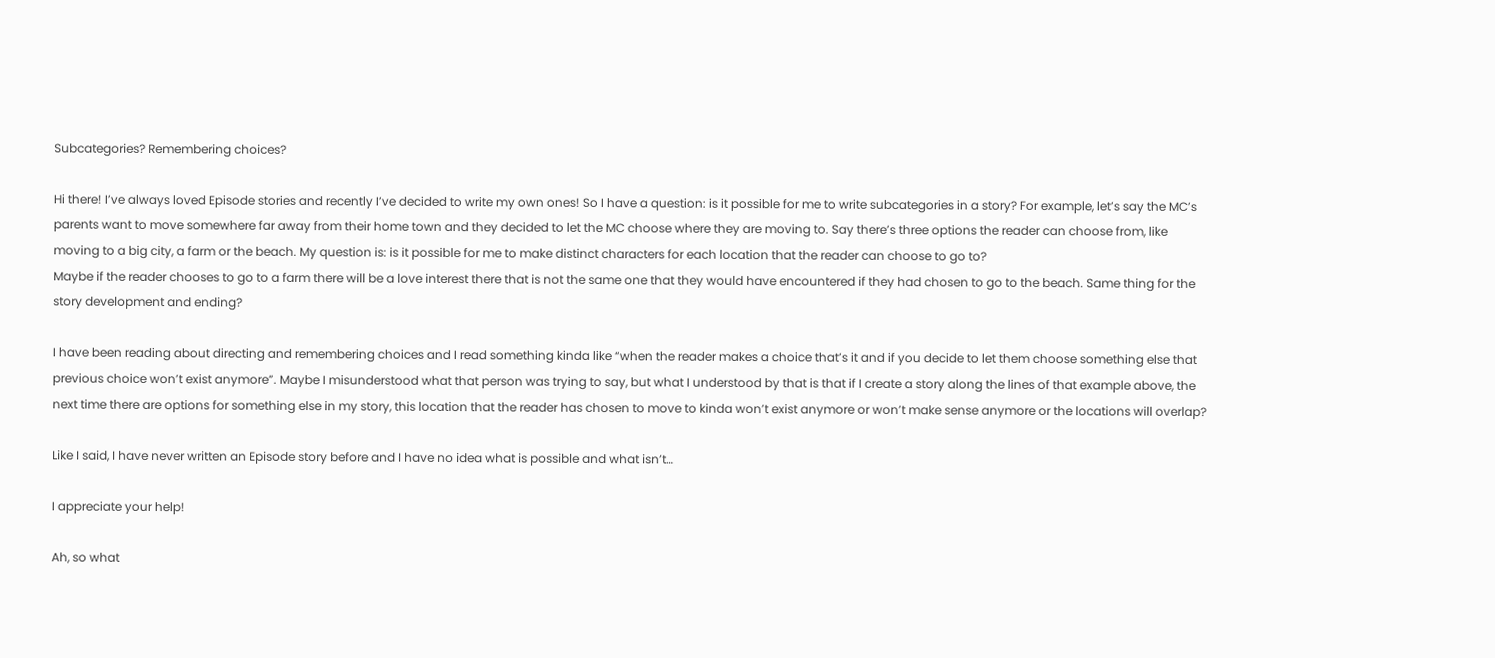Subcategories? Remembering choices?

Hi there! I’ve always loved Episode stories and recently I’ve decided to write my own ones! So I have a question: is it possible for me to write subcategories in a story? For example, let’s say the MC’s parents want to move somewhere far away from their home town and they decided to let the MC choose where they are moving to. Say there’s three options the reader can choose from, like moving to a big city, a farm or the beach. My question is: is it possible for me to make distinct characters for each location that the reader can choose to go to?
Maybe if the reader chooses to go to a farm there will be a love interest there that is not the same one that they would have encountered if they had chosen to go to the beach. Same thing for the story development and ending?

I have been reading about directing and remembering choices and I read something kinda like “when the reader makes a choice that’s it and if you decide to let them choose something else that previous choice won’t exist anymore”. Maybe I misunderstood what that person was trying to say, but what I understood by that is that if I create a story along the lines of that example above, the next time there are options for something else in my story, this location that the reader has chosen to move to kinda won’t exist anymore or won’t make sense anymore or the locations will overlap?

Like I said, I have never written an Episode story before and I have no idea what is possible and what isn’t…

I appreciate your help!

Ah, so what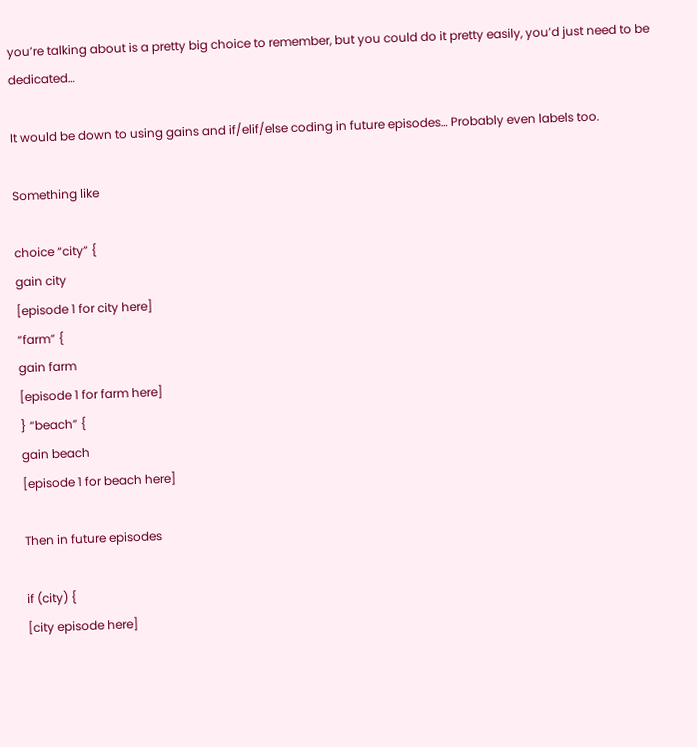you’re talking about is a pretty big choice to remember, but you could do it pretty easily, you’d just need to be dedicated…

It would be down to using gains and if/elif/else coding in future episodes… Probably even labels too.

Something like

choice “city” {
gain city
[episode 1 for city here]
“farm” {
gain farm
[episode 1 for farm here]
} “beach” {
gain beach
[episode 1 for beach here]

Then in future episodes

if (city) {
[city episode here]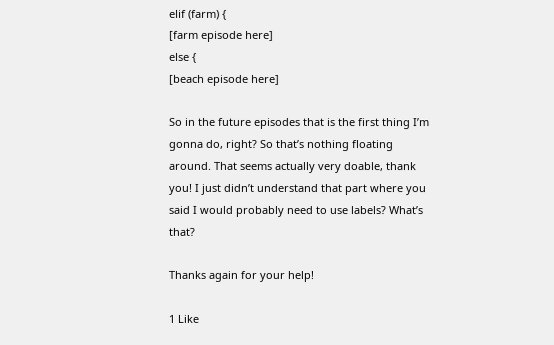elif (farm) {
[farm episode here]
else {
[beach episode here]

So in the future episodes that is the first thing I’m gonna do, right? So that’s nothing floating around. That seems actually very doable, thank you! I just didn’t understand that part where you said I would probably need to use labels? What’s that?

Thanks again for your help!

1 Like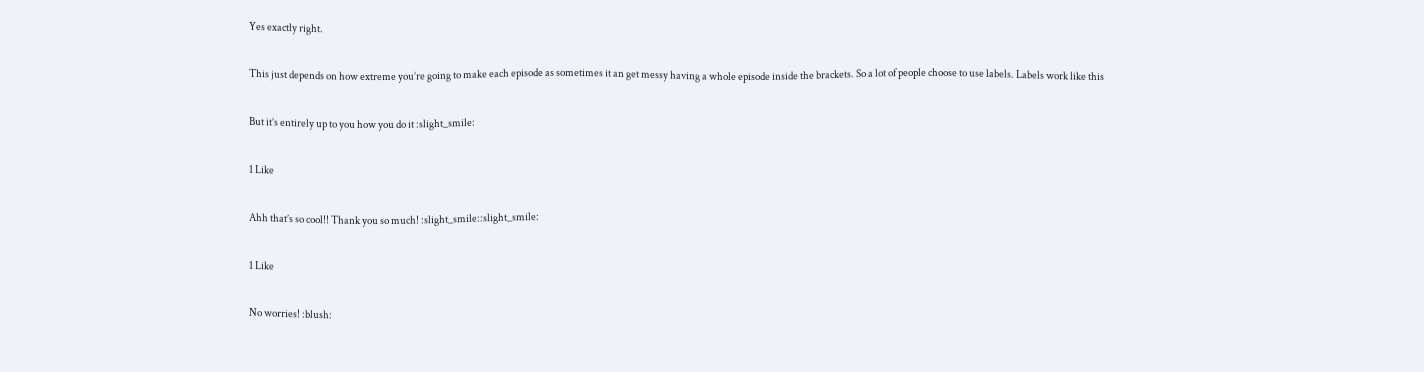Yes exactly right.

This just depends on how extreme you’re going to make each episode as sometimes it an get messy having a whole episode inside the brackets. So a lot of people choose to use labels. Labels work like this

But it’s entirely up to you how you do it :slight_smile:

1 Like

Ahh that’s so cool!! Thank you so much! :slight_smile::slight_smile:

1 Like

No worries! :blush: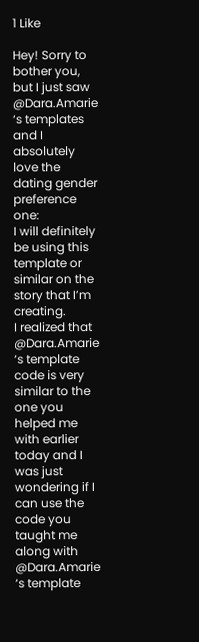1 Like

Hey! Sorry to bother you, but I just saw @Dara.Amarie ‘s templates and I absolutely love the dating gender preference one:
I will definitely be using this template or similar on the story that I’m creating.
I realized that @Dara.Amarie ‘s template code is very similar to the one you helped me with earlier today and I was just wondering if I can use the code you taught me along with @Dara.Amarie ‘s template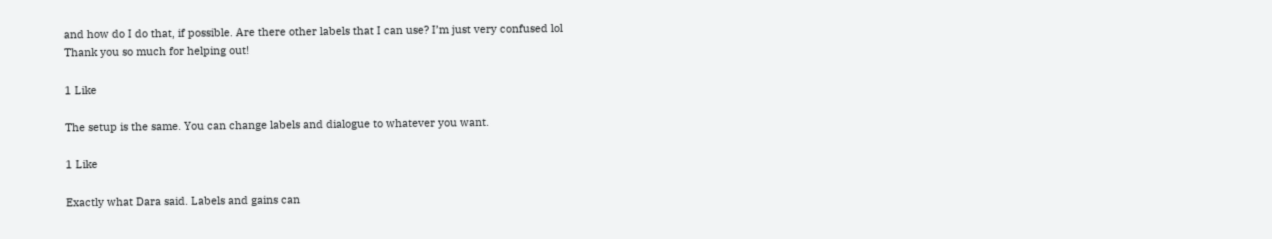and how do I do that, if possible. Are there other labels that I can use? I’m just very confused lol
Thank you so much for helping out!

1 Like

The setup is the same. You can change labels and dialogue to whatever you want.

1 Like

Exactly what Dara said. Labels and gains can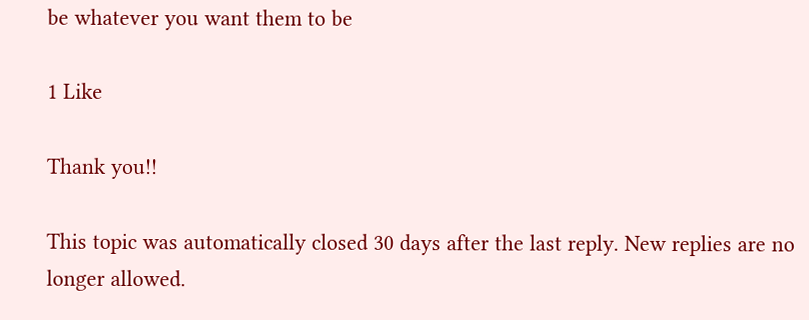be whatever you want them to be

1 Like

Thank you!!

This topic was automatically closed 30 days after the last reply. New replies are no longer allowed.